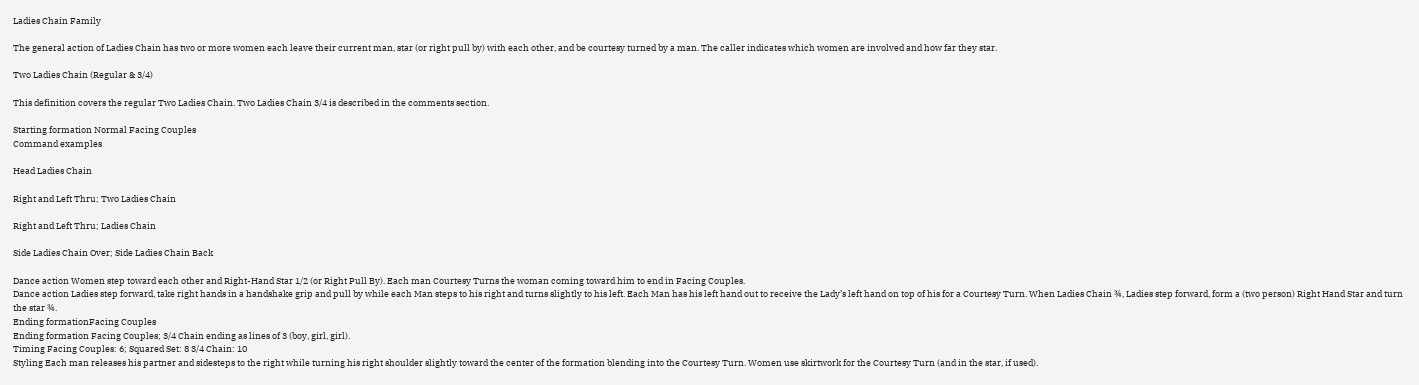Ladies Chain Family

The general action of Ladies Chain has two or more women each leave their current man, star (or right pull by) with each other, and be courtesy turned by a man. The caller indicates which women are involved and how far they star.

Two Ladies Chain (Regular & 3/4)

This definition covers the regular Two Ladies Chain. Two Ladies Chain 3/4 is described in the comments section.

Starting formation Normal Facing Couples
Command examples

Head Ladies Chain

Right and Left Thru; Two Ladies Chain

Right and Left Thru; Ladies Chain

Side Ladies Chain Over; Side Ladies Chain Back

Dance action Women step toward each other and Right-Hand Star 1/2 (or Right Pull By). Each man Courtesy Turns the woman coming toward him to end in Facing Couples.
Dance action Ladies step forward, take right hands in a handshake grip and pull by while each Man steps to his right and turns slightly to his left. Each Man has his left hand out to receive the Lady’s left hand on top of his for a Courtesy Turn. When Ladies Chain ¾, Ladies step forward, form a (two person) Right Hand Star and turn the star ¾.
Ending formationFacing Couples
Ending formation Facing Couples; 3/4 Chain ending as lines of 3 (boy, girl, girl).
Timing Facing Couples: 6; Squared Set: 8 3/4 Chain: 10
Styling Each man releases his partner and sidesteps to the right while turning his right shoulder slightly toward the center of the formation blending into the Courtesy Turn. Women use skirtwork for the Courtesy Turn (and in the star, if used).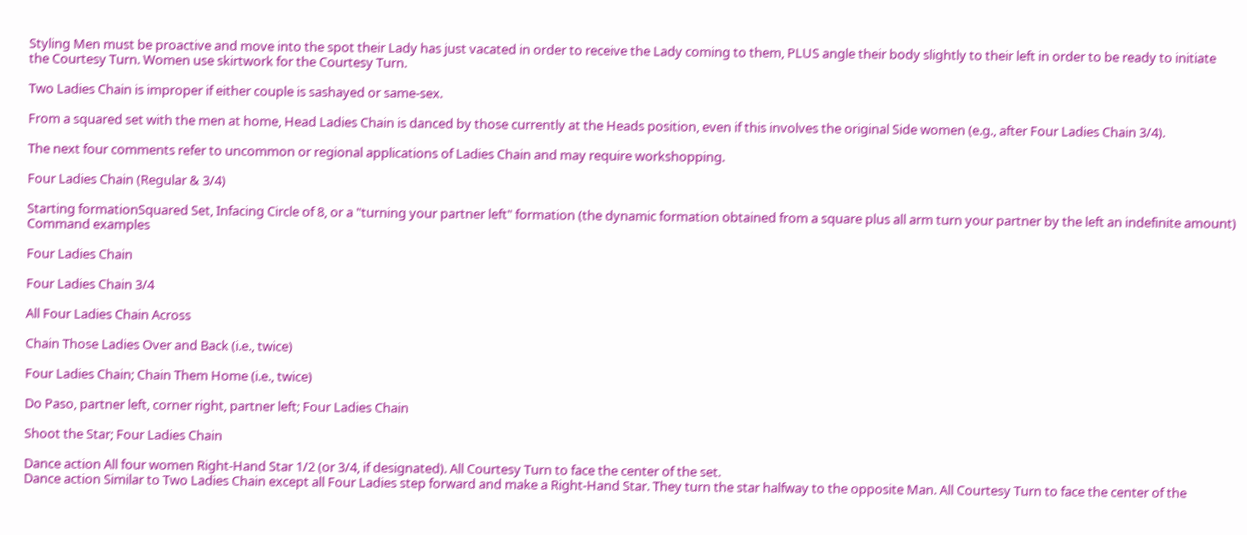Styling Men must be proactive and move into the spot their Lady has just vacated in order to receive the Lady coming to them, PLUS angle their body slightly to their left in order to be ready to initiate the Courtesy Turn. Women use skirtwork for the Courtesy Turn.

Two Ladies Chain is improper if either couple is sashayed or same-sex.

From a squared set with the men at home, Head Ladies Chain is danced by those currently at the Heads position, even if this involves the original Side women (e.g., after Four Ladies Chain 3/4).

The next four comments refer to uncommon or regional applications of Ladies Chain and may require workshopping.

Four Ladies Chain (Regular & 3/4)

Starting formationSquared Set, Infacing Circle of 8, or a "turning your partner left" formation (the dynamic formation obtained from a square plus all arm turn your partner by the left an indefinite amount)
Command examples

Four Ladies Chain

Four Ladies Chain 3/4

All Four Ladies Chain Across

Chain Those Ladies Over and Back (i.e., twice)

Four Ladies Chain; Chain Them Home (i.e., twice)

Do Paso, partner left, corner right, partner left; Four Ladies Chain

Shoot the Star; Four Ladies Chain

Dance action All four women Right-Hand Star 1/2 (or 3/4, if designated). All Courtesy Turn to face the center of the set.
Dance action Similar to Two Ladies Chain except all Four Ladies step forward and make a Right-Hand Star. They turn the star halfway to the opposite Man. All Courtesy Turn to face the center of the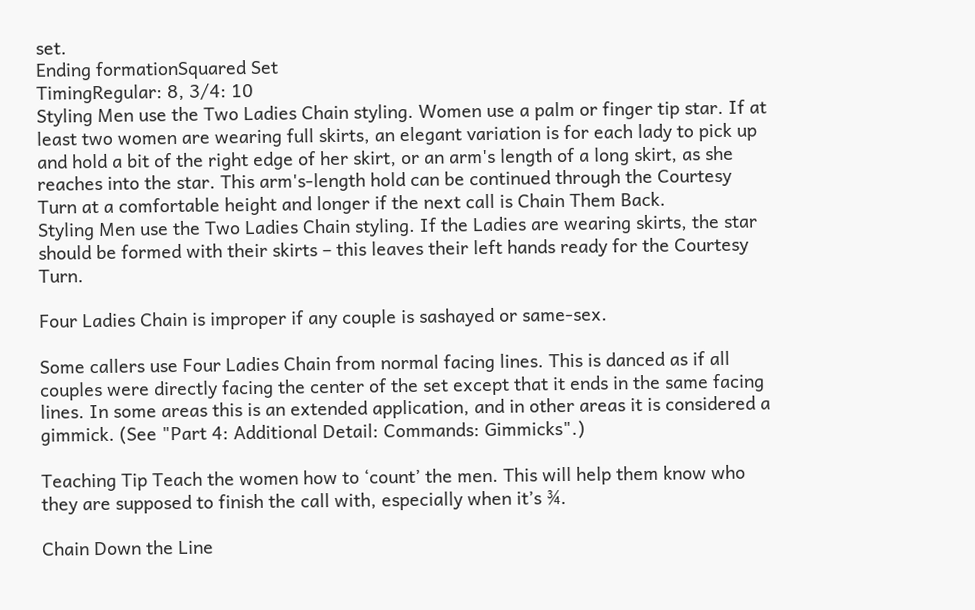set.
Ending formationSquared Set
TimingRegular: 8, 3/4: 10
Styling Men use the Two Ladies Chain styling. Women use a palm or finger tip star. If at least two women are wearing full skirts, an elegant variation is for each lady to pick up and hold a bit of the right edge of her skirt, or an arm's length of a long skirt, as she reaches into the star. This arm's-length hold can be continued through the Courtesy Turn at a comfortable height and longer if the next call is Chain Them Back.
Styling Men use the Two Ladies Chain styling. If the Ladies are wearing skirts, the star should be formed with their skirts – this leaves their left hands ready for the Courtesy Turn.

Four Ladies Chain is improper if any couple is sashayed or same-sex.

Some callers use Four Ladies Chain from normal facing lines. This is danced as if all couples were directly facing the center of the set except that it ends in the same facing lines. In some areas this is an extended application, and in other areas it is considered a gimmick. (See "Part 4: Additional Detail: Commands: Gimmicks".)

Teaching Tip Teach the women how to ‘count’ the men. This will help them know who they are supposed to finish the call with, especially when it’s ¾.

Chain Down the Line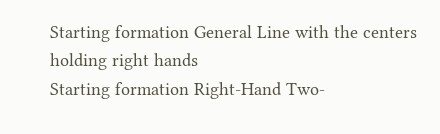Starting formation General Line with the centers holding right hands
Starting formation Right-Hand Two-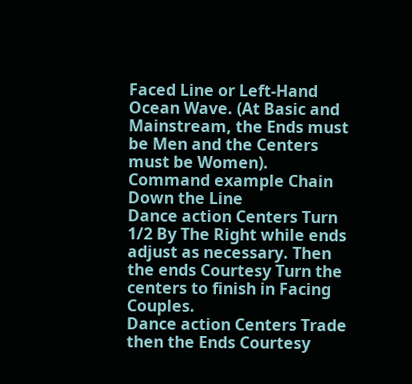Faced Line or Left-Hand Ocean Wave. (At Basic and Mainstream, the Ends must be Men and the Centers must be Women).
Command example Chain Down the Line
Dance action Centers Turn 1/2 By The Right while ends adjust as necessary. Then the ends Courtesy Turn the centers to finish in Facing Couples.
Dance action Centers Trade then the Ends Courtesy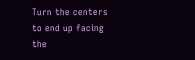Turn the centers to end up facing the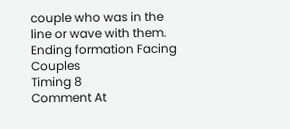couple who was in the line or wave with them.
Ending formation Facing Couples
Timing 8
Comment At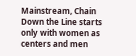Mainstream, Chain Down the Line starts only with women as centers and men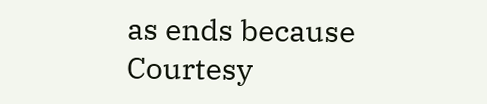as ends because Courtesy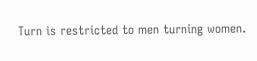Turn is restricted to men turning women.